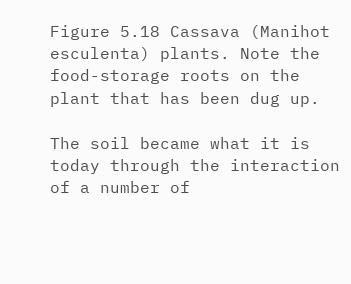Figure 5.18 Cassava (Manihot esculenta) plants. Note the food-storage roots on the plant that has been dug up.

The soil became what it is today through the interaction of a number of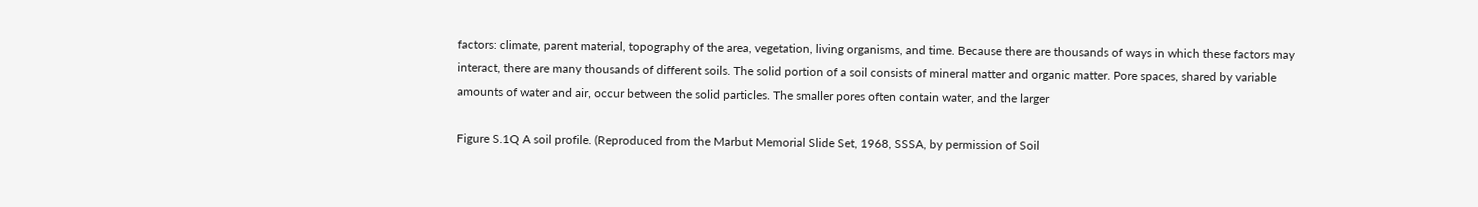factors: climate, parent material, topography of the area, vegetation, living organisms, and time. Because there are thousands of ways in which these factors may interact, there are many thousands of different soils. The solid portion of a soil consists of mineral matter and organic matter. Pore spaces, shared by variable amounts of water and air, occur between the solid particles. The smaller pores often contain water, and the larger

Figure S.1Q A soil profile. (Reproduced from the Marbut Memorial Slide Set, 1968, SSSA, by permission of Soil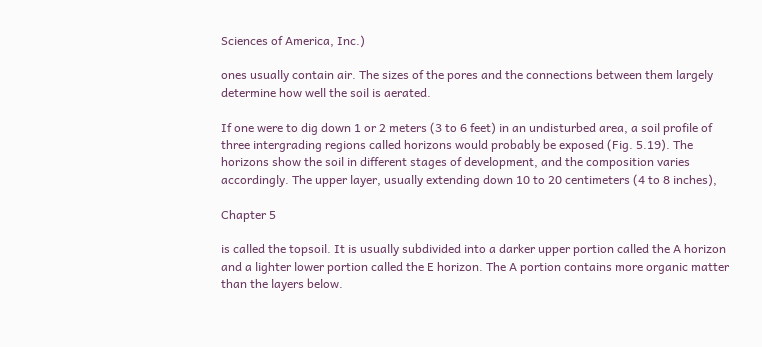Sciences of America, Inc.)

ones usually contain air. The sizes of the pores and the connections between them largely determine how well the soil is aerated.

If one were to dig down 1 or 2 meters (3 to 6 feet) in an undisturbed area, a soil profile of three intergrading regions called horizons would probably be exposed (Fig. 5.19). The horizons show the soil in different stages of development, and the composition varies accordingly. The upper layer, usually extending down 10 to 20 centimeters (4 to 8 inches),

Chapter 5

is called the topsoil. It is usually subdivided into a darker upper portion called the A horizon and a lighter lower portion called the E horizon. The A portion contains more organic matter than the layers below.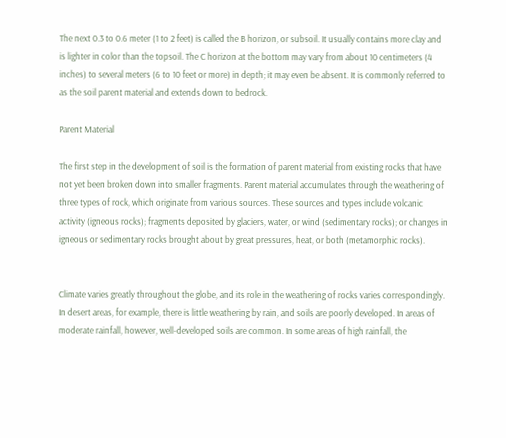The next 0.3 to 0.6 meter (1 to 2 feet) is called the B horizon, or subsoil. It usually contains more clay and is lighter in color than the topsoil. The C horizon at the bottom may vary from about 10 centimeters (4 inches) to several meters (6 to 10 feet or more) in depth; it may even be absent. It is commonly referred to as the soil parent material and extends down to bedrock.

Parent Material

The first step in the development of soil is the formation of parent material from existing rocks that have not yet been broken down into smaller fragments. Parent material accumulates through the weathering of three types of rock, which originate from various sources. These sources and types include volcanic activity (igneous rocks); fragments deposited by glaciers, water, or wind (sedimentary rocks); or changes in igneous or sedimentary rocks brought about by great pressures, heat, or both (metamorphic rocks).


Climate varies greatly throughout the globe, and its role in the weathering of rocks varies correspondingly. In desert areas, for example, there is little weathering by rain, and soils are poorly developed. In areas of moderate rainfall, however, well-developed soils are common. In some areas of high rainfall, the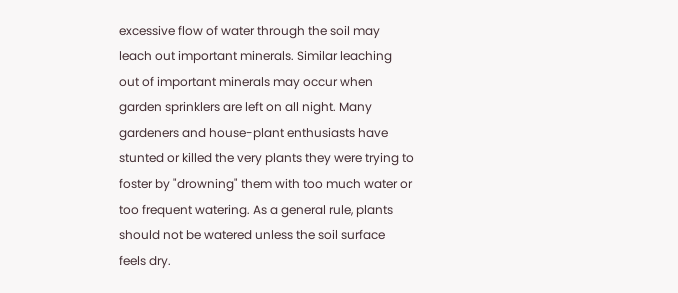excessive flow of water through the soil may leach out important minerals. Similar leaching out of important minerals may occur when garden sprinklers are left on all night. Many gardeners and house-plant enthusiasts have stunted or killed the very plants they were trying to foster by "drowning" them with too much water or too frequent watering. As a general rule, plants should not be watered unless the soil surface feels dry.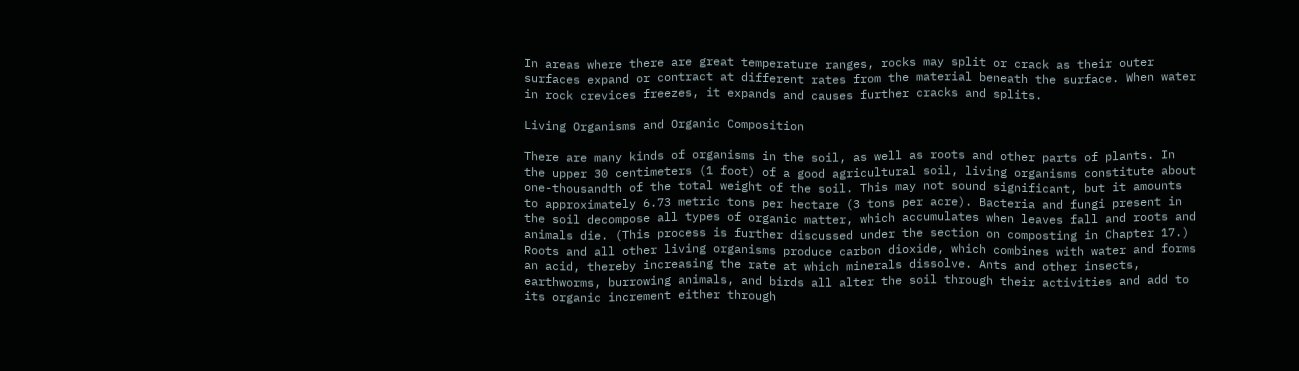In areas where there are great temperature ranges, rocks may split or crack as their outer surfaces expand or contract at different rates from the material beneath the surface. When water in rock crevices freezes, it expands and causes further cracks and splits.

Living Organisms and Organic Composition

There are many kinds of organisms in the soil, as well as roots and other parts of plants. In the upper 30 centimeters (1 foot) of a good agricultural soil, living organisms constitute about one-thousandth of the total weight of the soil. This may not sound significant, but it amounts to approximately 6.73 metric tons per hectare (3 tons per acre). Bacteria and fungi present in the soil decompose all types of organic matter, which accumulates when leaves fall and roots and animals die. (This process is further discussed under the section on composting in Chapter 17.) Roots and all other living organisms produce carbon dioxide, which combines with water and forms an acid, thereby increasing the rate at which minerals dissolve. Ants and other insects, earthworms, burrowing animals, and birds all alter the soil through their activities and add to its organic increment either through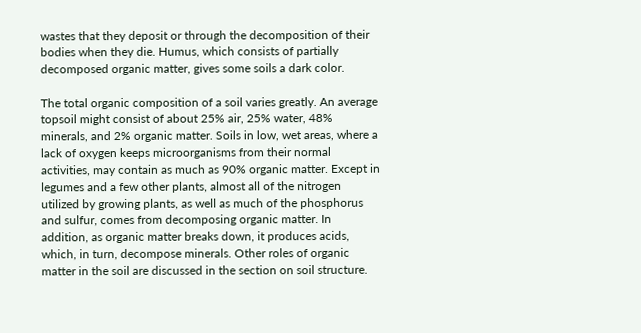wastes that they deposit or through the decomposition of their bodies when they die. Humus, which consists of partially decomposed organic matter, gives some soils a dark color.

The total organic composition of a soil varies greatly. An average topsoil might consist of about 25% air, 25% water, 48% minerals, and 2% organic matter. Soils in low, wet areas, where a lack of oxygen keeps microorganisms from their normal activities, may contain as much as 90% organic matter. Except in legumes and a few other plants, almost all of the nitrogen utilized by growing plants, as well as much of the phosphorus and sulfur, comes from decomposing organic matter. In addition, as organic matter breaks down, it produces acids, which, in turn, decompose minerals. Other roles of organic matter in the soil are discussed in the section on soil structure.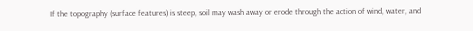If the topography (surface features) is steep, soil may wash away or erode through the action of wind, water, and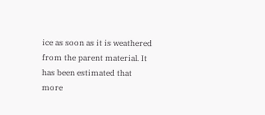ice as soon as it is weathered from the parent material. It has been estimated that more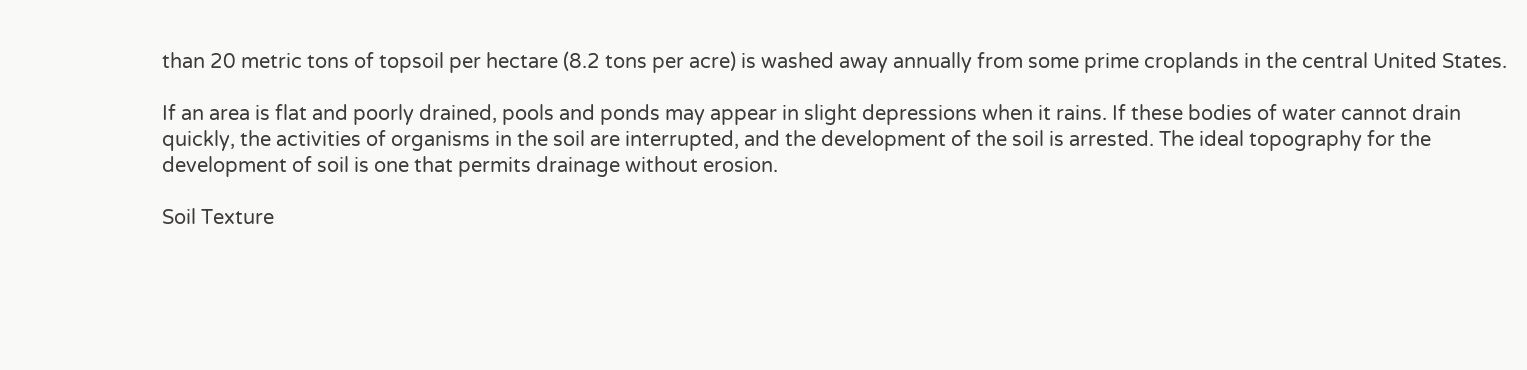than 20 metric tons of topsoil per hectare (8.2 tons per acre) is washed away annually from some prime croplands in the central United States.

If an area is flat and poorly drained, pools and ponds may appear in slight depressions when it rains. If these bodies of water cannot drain quickly, the activities of organisms in the soil are interrupted, and the development of the soil is arrested. The ideal topography for the development of soil is one that permits drainage without erosion.

Soil Texture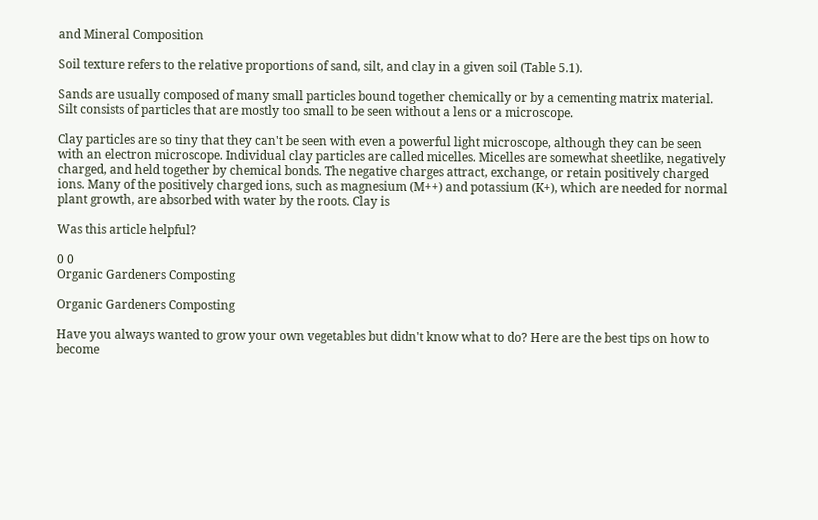and Mineral Composition

Soil texture refers to the relative proportions of sand, silt, and clay in a given soil (Table 5.1).

Sands are usually composed of many small particles bound together chemically or by a cementing matrix material. Silt consists of particles that are mostly too small to be seen without a lens or a microscope.

Clay particles are so tiny that they can't be seen with even a powerful light microscope, although they can be seen with an electron microscope. Individual clay particles are called micelles. Micelles are somewhat sheetlike, negatively charged, and held together by chemical bonds. The negative charges attract, exchange, or retain positively charged ions. Many of the positively charged ions, such as magnesium (M++) and potassium (K+), which are needed for normal plant growth, are absorbed with water by the roots. Clay is

Was this article helpful?

0 0
Organic Gardeners Composting

Organic Gardeners Composting

Have you always wanted to grow your own vegetables but didn't know what to do? Here are the best tips on how to become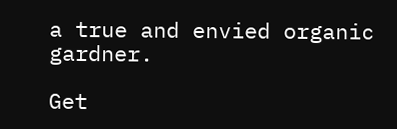a true and envied organic gardner.

Get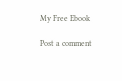My Free Ebook

Post a comment